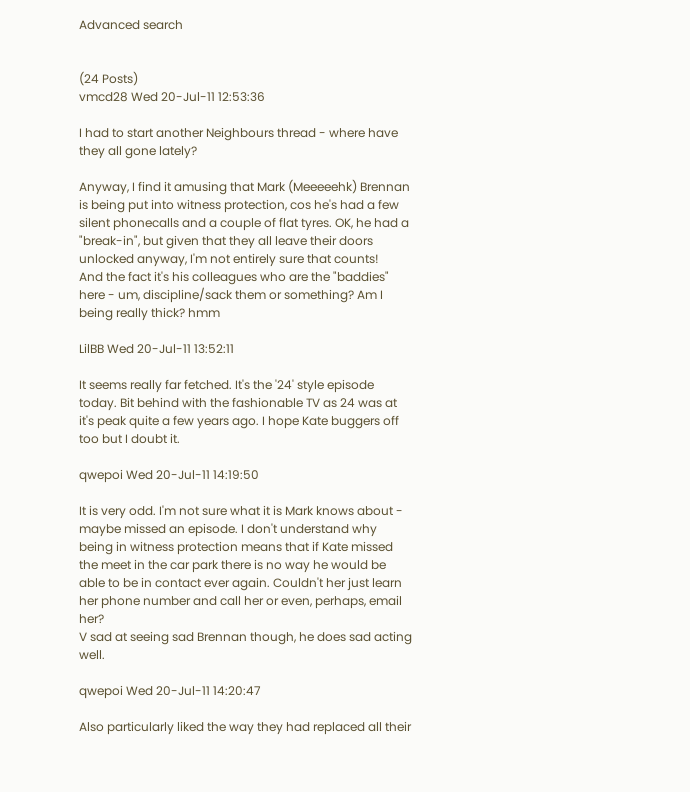Advanced search


(24 Posts)
vmcd28 Wed 20-Jul-11 12:53:36

I had to start another Neighbours thread - where have they all gone lately?

Anyway, I find it amusing that Mark (Meeeeehk) Brennan is being put into witness protection, cos he's had a few silent phonecalls and a couple of flat tyres. OK, he had a "break-in", but given that they all leave their doors unlocked anyway, I'm not entirely sure that counts!
And the fact it's his colleagues who are the "baddies" here - um, discipline/sack them or something? Am I being really thick? hmm

LilBB Wed 20-Jul-11 13:52:11

It seems really far fetched. It's the '24' style episode today. Bit behind with the fashionable TV as 24 was at it's peak quite a few years ago. I hope Kate buggers off too but I doubt it.

qwepoi Wed 20-Jul-11 14:19:50

It is very odd. I'm not sure what it is Mark knows about - maybe missed an episode. I don't understand why being in witness protection means that if Kate missed the meet in the car park there is no way he would be able to be in contact ever again. Couldn't her just learn her phone number and call her or even, perhaps, email her?
V sad at seeing sad Brennan though, he does sad acting well.

qwepoi Wed 20-Jul-11 14:20:47

Also particularly liked the way they had replaced all their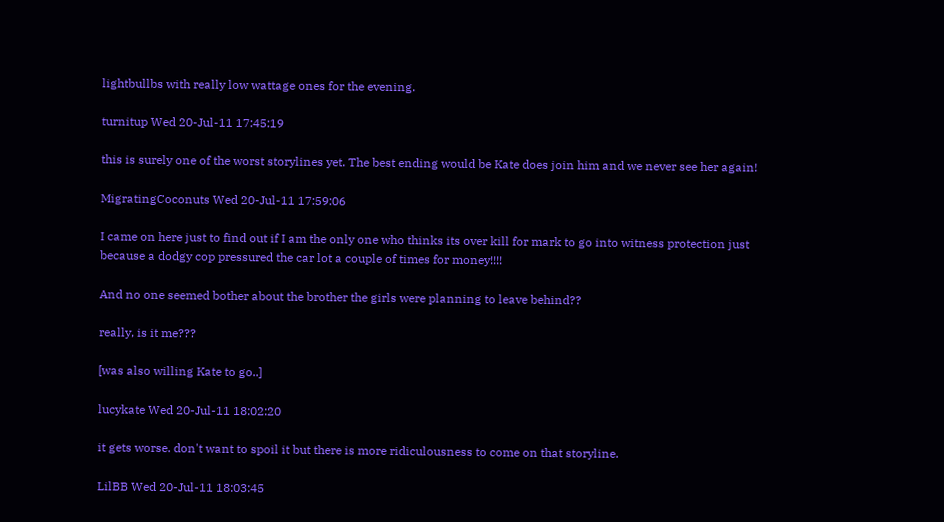lightbullbs with really low wattage ones for the evening.

turnitup Wed 20-Jul-11 17:45:19

this is surely one of the worst storylines yet. The best ending would be Kate does join him and we never see her again!

MigratingCoconuts Wed 20-Jul-11 17:59:06

I came on here just to find out if I am the only one who thinks its over kill for mark to go into witness protection just because a dodgy cop pressured the car lot a couple of times for money!!!!

And no one seemed bother about the brother the girls were planning to leave behind??

really, is it me???

[was also willing Kate to go..]

lucykate Wed 20-Jul-11 18:02:20

it gets worse. don't want to spoil it but there is more ridiculousness to come on that storyline.

LilBB Wed 20-Jul-11 18:03:45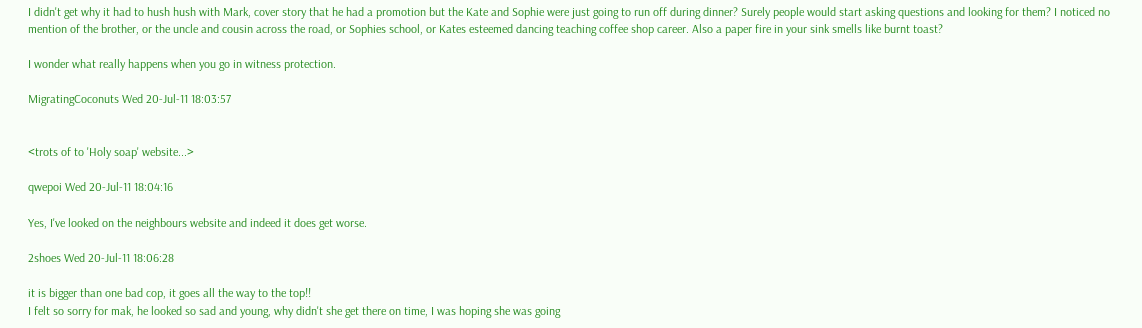I didn't get why it had to hush hush with Mark, cover story that he had a promotion but the Kate and Sophie were just going to run off during dinner? Surely people would start asking questions and looking for them? I noticed no mention of the brother, or the uncle and cousin across the road, or Sophies school, or Kates esteemed dancing teaching coffee shop career. Also a paper fire in your sink smells like burnt toast?

I wonder what really happens when you go in witness protection.

MigratingCoconuts Wed 20-Jul-11 18:03:57


<trots of to 'Holy soap' website...>

qwepoi Wed 20-Jul-11 18:04:16

Yes, I've looked on the neighbours website and indeed it does get worse.

2shoes Wed 20-Jul-11 18:06:28

it is bigger than one bad cop, it goes all the way to the top!!
I felt so sorry for mak, he looked so sad and young, why didn't she get there on time, I was hoping she was going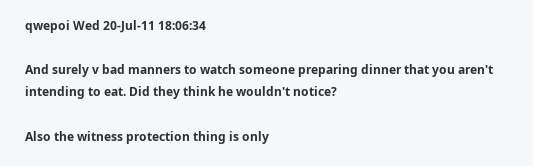qwepoi Wed 20-Jul-11 18:06:34

And surely v bad manners to watch someone preparing dinner that you aren't intending to eat. Did they think he wouldn't notice?

Also the witness protection thing is only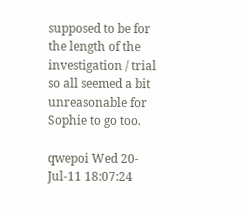supposed to be for the length of the investigation / trial so all seemed a bit unreasonable for Sophie to go too.

qwepoi Wed 20-Jul-11 18:07:24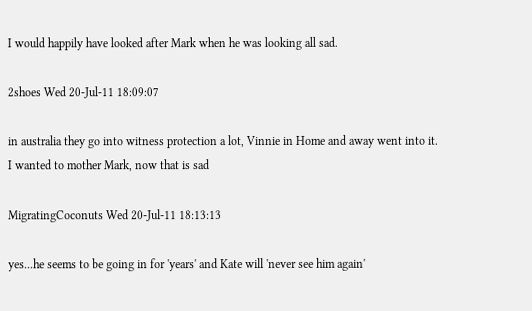I would happily have looked after Mark when he was looking all sad.

2shoes Wed 20-Jul-11 18:09:07

in australia they go into witness protection a lot, Vinnie in Home and away went into it.
I wanted to mother Mark, now that is sad

MigratingCoconuts Wed 20-Jul-11 18:13:13

yes...he seems to be going in for 'years' and Kate will 'never see him again'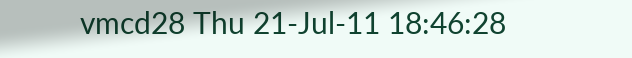vmcd28 Thu 21-Jul-11 18:46:28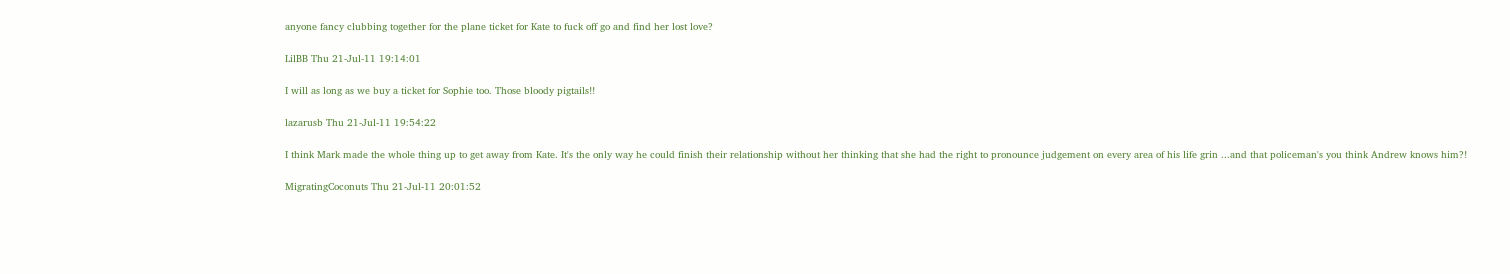anyone fancy clubbing together for the plane ticket for Kate to fuck off go and find her lost love?

LilBB Thu 21-Jul-11 19:14:01

I will as long as we buy a ticket for Sophie too. Those bloody pigtails!!

lazarusb Thu 21-Jul-11 19:54:22

I think Mark made the whole thing up to get away from Kate. It's the only way he could finish their relationship without her thinking that she had the right to pronounce judgement on every area of his life grin ...and that policeman's you think Andrew knows him?!

MigratingCoconuts Thu 21-Jul-11 20:01:52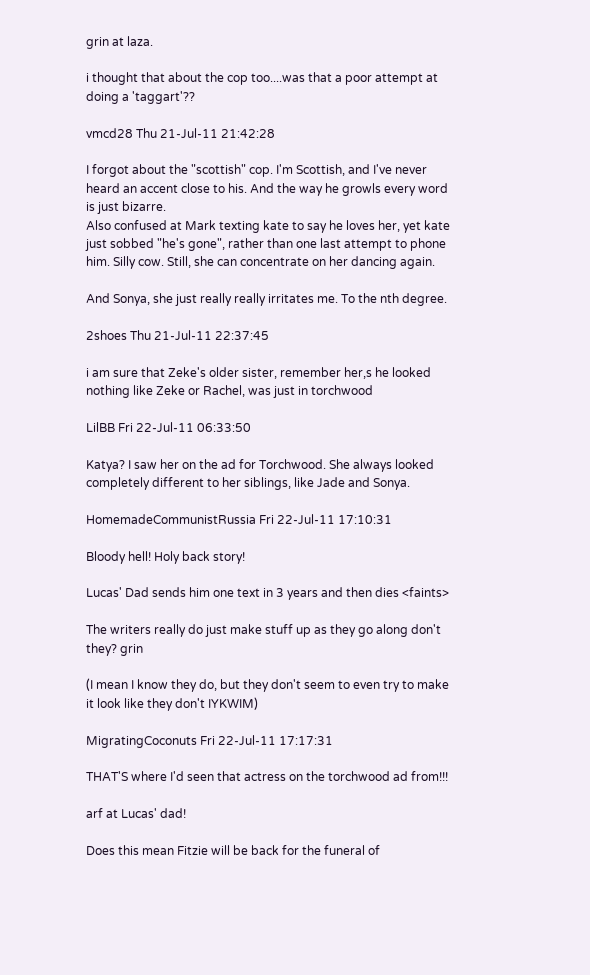grin at laza.

i thought that about the cop too....was that a poor attempt at doing a 'taggart'??

vmcd28 Thu 21-Jul-11 21:42:28

I forgot about the "scottish" cop. I'm Scottish, and I've never heard an accent close to his. And the way he growls every word is just bizarre.
Also confused at Mark texting kate to say he loves her, yet kate just sobbed "he's gone", rather than one last attempt to phone him. Silly cow. Still, she can concentrate on her dancing again.

And Sonya, she just really really irritates me. To the nth degree.

2shoes Thu 21-Jul-11 22:37:45

i am sure that Zeke's older sister, remember her,s he looked nothing like Zeke or Rachel, was just in torchwood

LilBB Fri 22-Jul-11 06:33:50

Katya? I saw her on the ad for Torchwood. She always looked completely different to her siblings, like Jade and Sonya.

HomemadeCommunistRussia Fri 22-Jul-11 17:10:31

Bloody hell! Holy back story!

Lucas' Dad sends him one text in 3 years and then dies <faints>

The writers really do just make stuff up as they go along don't they? grin

(I mean I know they do, but they don't seem to even try to make it look like they don't IYKWIM)

MigratingCoconuts Fri 22-Jul-11 17:17:31

THAT'S where I'd seen that actress on the torchwood ad from!!!

arf at Lucas' dad!

Does this mean Fitzie will be back for the funeral of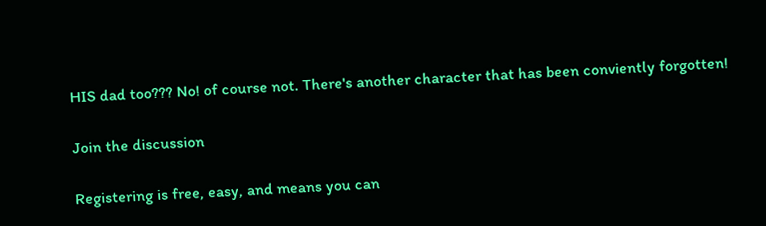HIS dad too??? No! of course not. There's another character that has been conviently forgotten!

Join the discussion

Registering is free, easy, and means you can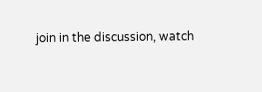join in the discussion, watch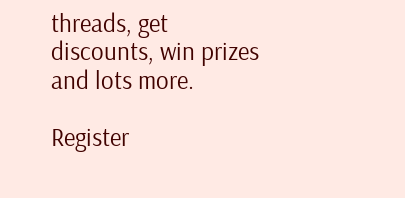threads, get discounts, win prizes and lots more.

Register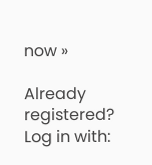now »

Already registered? Log in with: